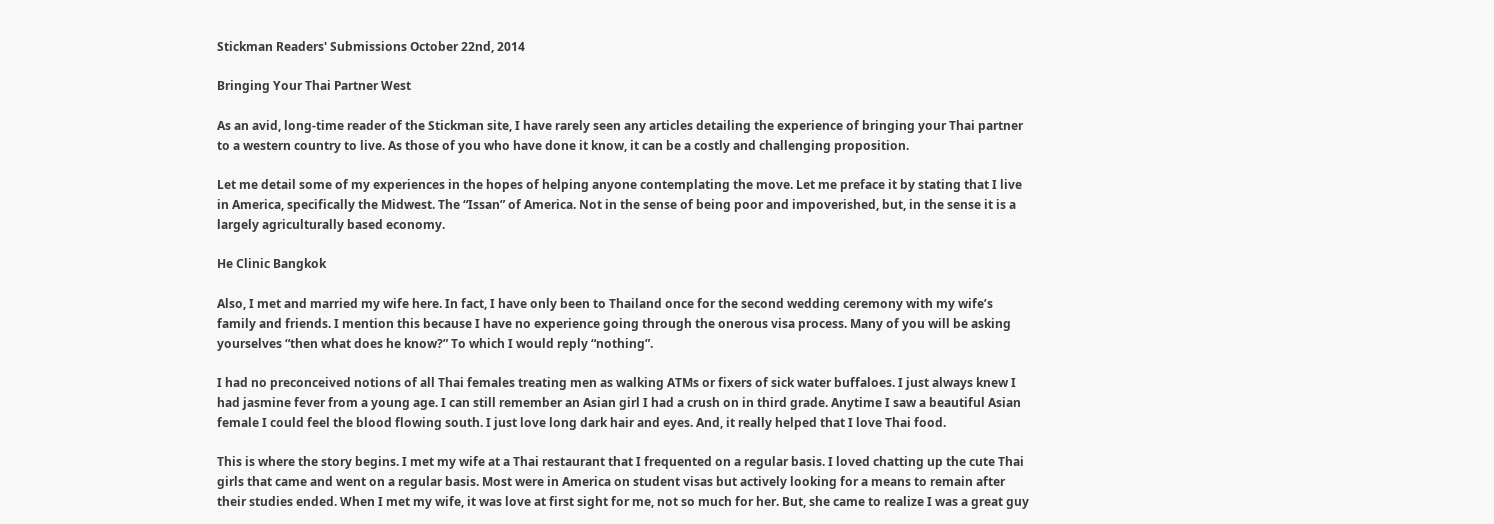Stickman Readers' Submissions October 22nd, 2014

Bringing Your Thai Partner West

As an avid, long-time reader of the Stickman site, I have rarely seen any articles detailing the experience of bringing your Thai partner to a western country to live. As those of you who have done it know, it can be a costly and challenging proposition.

Let me detail some of my experiences in the hopes of helping anyone contemplating the move. Let me preface it by stating that I live in America, specifically the Midwest. The “Issan” of America. Not in the sense of being poor and impoverished, but, in the sense it is a largely agriculturally based economy.

He Clinic Bangkok

Also, I met and married my wife here. In fact, I have only been to Thailand once for the second wedding ceremony with my wife’s family and friends. I mention this because I have no experience going through the onerous visa process. Many of you will be asking yourselves “then what does he know?” To which I would reply “nothing”.

I had no preconceived notions of all Thai females treating men as walking ATMs or fixers of sick water buffaloes. I just always knew I had jasmine fever from a young age. I can still remember an Asian girl I had a crush on in third grade. Anytime I saw a beautiful Asian female I could feel the blood flowing south. I just love long dark hair and eyes. And, it really helped that I love Thai food.

This is where the story begins. I met my wife at a Thai restaurant that I frequented on a regular basis. I loved chatting up the cute Thai girls that came and went on a regular basis. Most were in America on student visas but actively looking for a means to remain after their studies ended. When I met my wife, it was love at first sight for me, not so much for her. But, she came to realize I was a great guy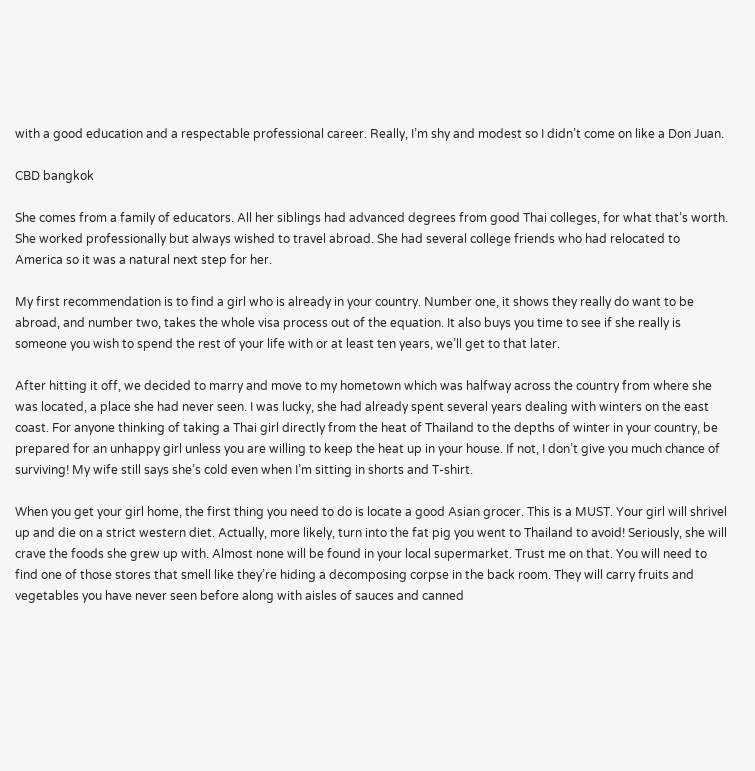with a good education and a respectable professional career. Really, I’m shy and modest so I didn’t come on like a Don Juan.

CBD bangkok

She comes from a family of educators. All her siblings had advanced degrees from good Thai colleges, for what that’s worth. She worked professionally but always wished to travel abroad. She had several college friends who had relocated to America so it was a natural next step for her.

My first recommendation is to find a girl who is already in your country. Number one, it shows they really do want to be abroad, and number two, takes the whole visa process out of the equation. It also buys you time to see if she really is someone you wish to spend the rest of your life with or at least ten years, we’ll get to that later.

After hitting it off, we decided to marry and move to my hometown which was halfway across the country from where she was located, a place she had never seen. I was lucky, she had already spent several years dealing with winters on the east coast. For anyone thinking of taking a Thai girl directly from the heat of Thailand to the depths of winter in your country, be prepared for an unhappy girl unless you are willing to keep the heat up in your house. If not, I don’t give you much chance of surviving! My wife still says she’s cold even when I’m sitting in shorts and T-shirt.

When you get your girl home, the first thing you need to do is locate a good Asian grocer. This is a MUST. Your girl will shrivel up and die on a strict western diet. Actually, more likely, turn into the fat pig you went to Thailand to avoid! Seriously, she will crave the foods she grew up with. Almost none will be found in your local supermarket. Trust me on that. You will need to find one of those stores that smell like they’re hiding a decomposing corpse in the back room. They will carry fruits and vegetables you have never seen before along with aisles of sauces and canned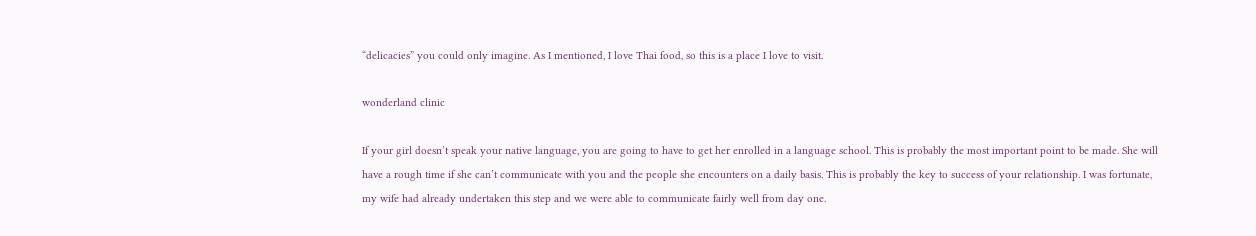“delicacies” you could only imagine. As I mentioned, I love Thai food, so this is a place I love to visit.

wonderland clinic

If your girl doesn’t speak your native language, you are going to have to get her enrolled in a language school. This is probably the most important point to be made. She will have a rough time if she can’t communicate with you and the people she encounters on a daily basis. This is probably the key to success of your relationship. I was fortunate, my wife had already undertaken this step and we were able to communicate fairly well from day one.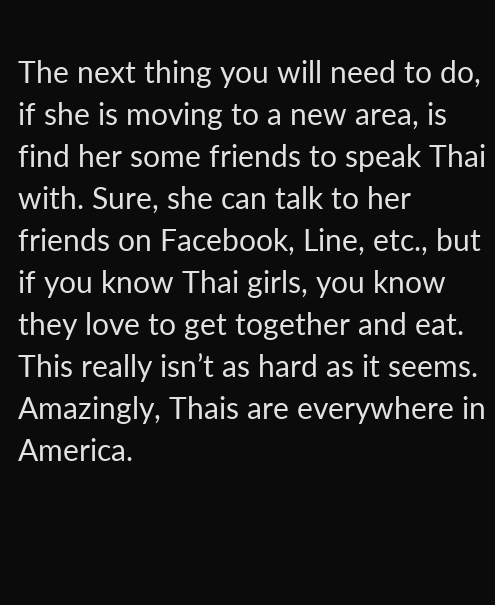The next thing you will need to do, if she is moving to a new area, is find her some friends to speak Thai with. Sure, she can talk to her friends on Facebook, Line, etc., but if you know Thai girls, you know they love to get together and eat. This really isn’t as hard as it seems. Amazingly, Thais are everywhere in America.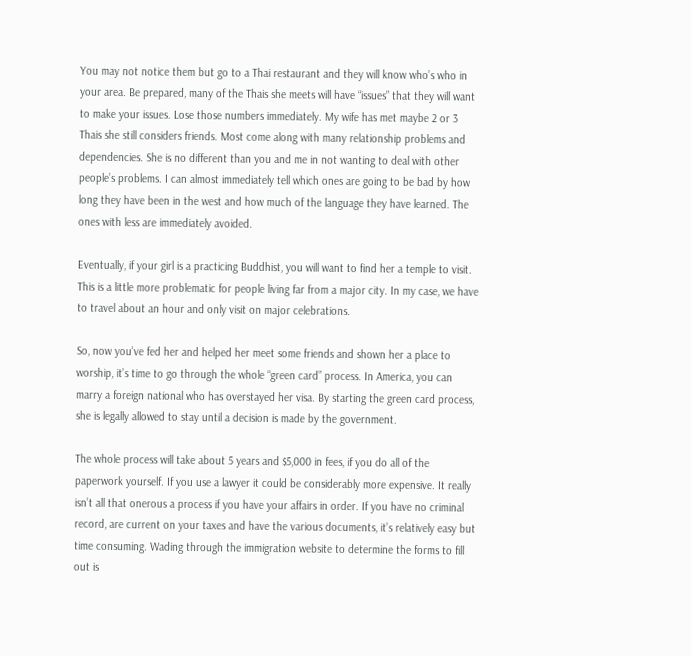You may not notice them but go to a Thai restaurant and they will know who’s who in your area. Be prepared, many of the Thais she meets will have “issues” that they will want to make your issues. Lose those numbers immediately. My wife has met maybe 2 or 3 Thais she still considers friends. Most come along with many relationship problems and dependencies. She is no different than you and me in not wanting to deal with other people’s problems. I can almost immediately tell which ones are going to be bad by how long they have been in the west and how much of the language they have learned. The ones with less are immediately avoided.

Eventually, if your girl is a practicing Buddhist, you will want to find her a temple to visit. This is a little more problematic for people living far from a major city. In my case, we have to travel about an hour and only visit on major celebrations.

So, now you’ve fed her and helped her meet some friends and shown her a place to worship, it’s time to go through the whole “green card” process. In America, you can marry a foreign national who has overstayed her visa. By starting the green card process, she is legally allowed to stay until a decision is made by the government.

The whole process will take about 5 years and $5,000 in fees, if you do all of the paperwork yourself. If you use a lawyer it could be considerably more expensive. It really isn’t all that onerous a process if you have your affairs in order. If you have no criminal record, are current on your taxes and have the various documents, it’s relatively easy but time consuming. Wading through the immigration website to determine the forms to fill out is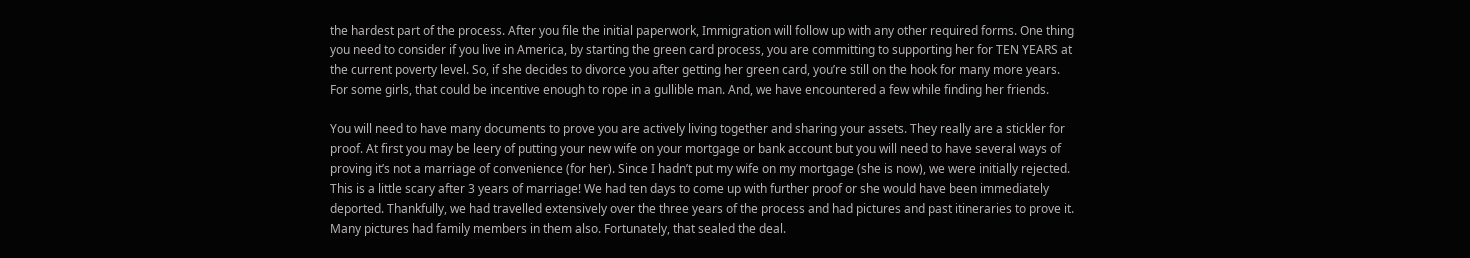the hardest part of the process. After you file the initial paperwork, Immigration will follow up with any other required forms. One thing you need to consider if you live in America, by starting the green card process, you are committing to supporting her for TEN YEARS at the current poverty level. So, if she decides to divorce you after getting her green card, you’re still on the hook for many more years. For some girls, that could be incentive enough to rope in a gullible man. And, we have encountered a few while finding her friends.

You will need to have many documents to prove you are actively living together and sharing your assets. They really are a stickler for proof. At first you may be leery of putting your new wife on your mortgage or bank account but you will need to have several ways of proving it’s not a marriage of convenience (for her). Since I hadn’t put my wife on my mortgage (she is now), we were initially rejected. This is a little scary after 3 years of marriage! We had ten days to come up with further proof or she would have been immediately deported. Thankfully, we had travelled extensively over the three years of the process and had pictures and past itineraries to prove it. Many pictures had family members in them also. Fortunately, that sealed the deal.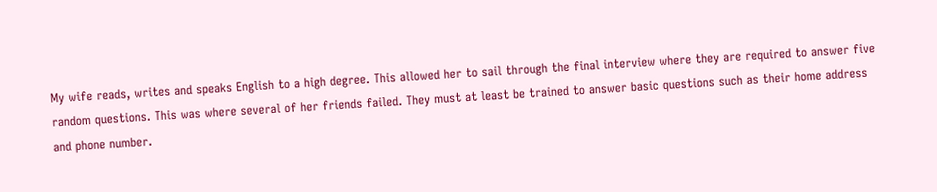My wife reads, writes and speaks English to a high degree. This allowed her to sail through the final interview where they are required to answer five random questions. This was where several of her friends failed. They must at least be trained to answer basic questions such as their home address and phone number.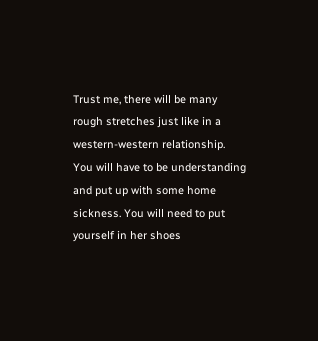Trust me, there will be many rough stretches just like in a western-western relationship. You will have to be understanding and put up with some home sickness. You will need to put yourself in her shoes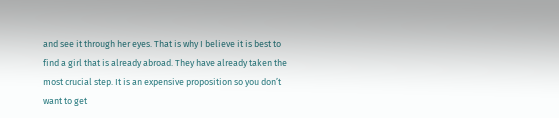and see it through her eyes. That is why I believe it is best to find a girl that is already abroad. They have already taken the most crucial step. It is an expensive proposition so you don’t want to get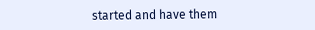started and have them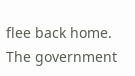flee back home. The government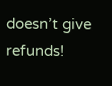doesn’t give refunds!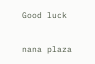Good luck

nana plaza